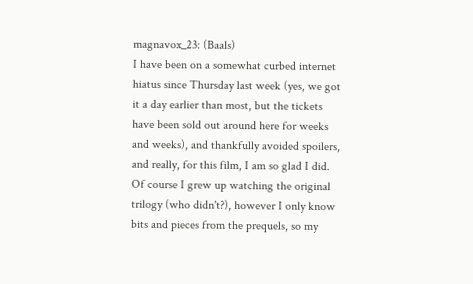magnavox_23: (Baals)
I have been on a somewhat curbed internet hiatus since Thursday last week (yes, we got it a day earlier than most, but the tickets have been sold out around here for weeks and weeks), and thankfully avoided spoilers, and really, for this film, I am so glad I did. Of course I grew up watching the original trilogy (who didn't?), however I only know bits and pieces from the prequels, so my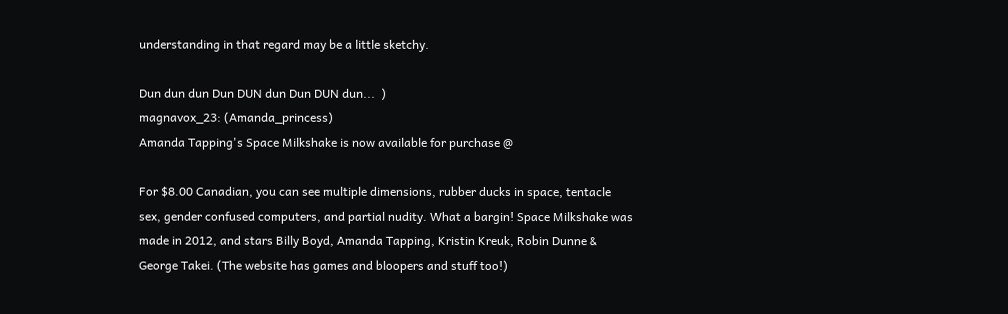understanding in that regard may be a little sketchy.

Dun dun dun Dun DUN dun Dun DUN dun...  )
magnavox_23: (Amanda_princess)
Amanda Tapping's Space Milkshake is now available for purchase @

For $8.00 Canadian, you can see multiple dimensions, rubber ducks in space, tentacle sex, gender confused computers, and partial nudity. What a bargin! Space Milkshake was made in 2012, and stars Billy Boyd, Amanda Tapping, Kristin Kreuk, Robin Dunne & George Takei. (The website has games and bloopers and stuff too!)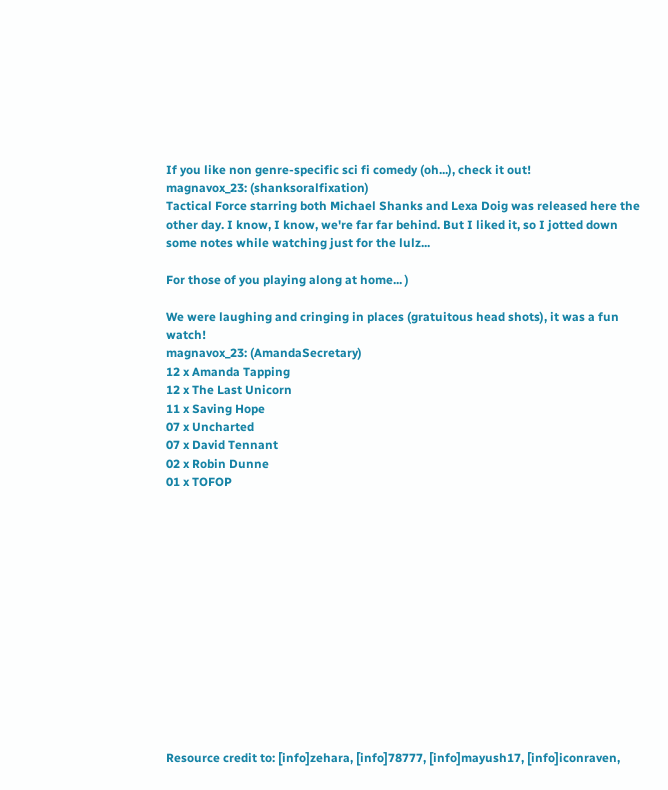If you like non genre-specific sci fi comedy (oh...), check it out!
magnavox_23: (shanksoralfixation)
Tactical Force starring both Michael Shanks and Lexa Doig was released here the other day. I know, I know, we're far far behind. But I liked it, so I jotted down some notes while watching just for the lulz...

For those of you playing along at home... )

We were laughing and cringing in places (gratuitous head shots), it was a fun watch!
magnavox_23: (AmandaSecretary)
12 x Amanda Tapping
12 x The Last Unicorn
11 x Saving Hope
07 x Uncharted
07 x David Tennant
02 x Robin Dunne
01 x TOFOP














Resource credit to: [info]zehara, [info]78777, [info]mayush17, [info]iconraven,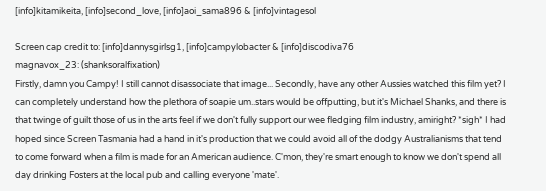[info]kitamikeita, [info]second_love, [info]aoi_sama896 & [info]vintagesol

Screen cap credit to: [info]dannysgirlsg1, [info]campylobacter & [info]discodiva76
magnavox_23: (shanksoralfixation)
Firstly, damn you Campy! I still cannot disassociate that image... Secondly, have any other Aussies watched this film yet? I can completely understand how the plethora of soapie um..stars would be offputting, but it's Michael Shanks, and there is that twinge of guilt those of us in the arts feel if we don't fully support our wee fledging film industry, amiright? *sigh* I had hoped since Screen Tasmania had a hand in it's production that we could avoid all of the dodgy Australianisms that tend to come forward when a film is made for an American audience. C'mon, they're smart enough to know we don't spend all day drinking Fosters at the local pub and calling everyone 'mate'.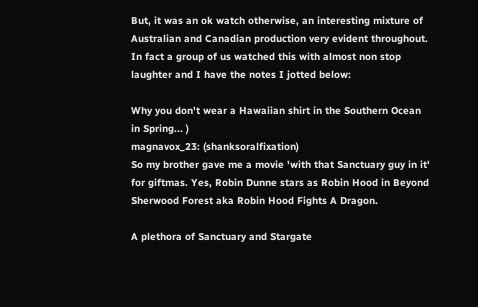But, it was an ok watch otherwise, an interesting mixture of Australian and Canadian production very evident throughout. In fact a group of us watched this with almost non stop laughter and I have the notes I jotted below:

Why you don't wear a Hawaiian shirt in the Southern Ocean in Spring... )
magnavox_23: (shanksoralfixation)
So my brother gave me a movie 'with that Sanctuary guy in it' for giftmas. Yes, Robin Dunne stars as Robin Hood in Beyond Sherwood Forest aka Robin Hood Fights A Dragon.

A plethora of Sanctuary and Stargate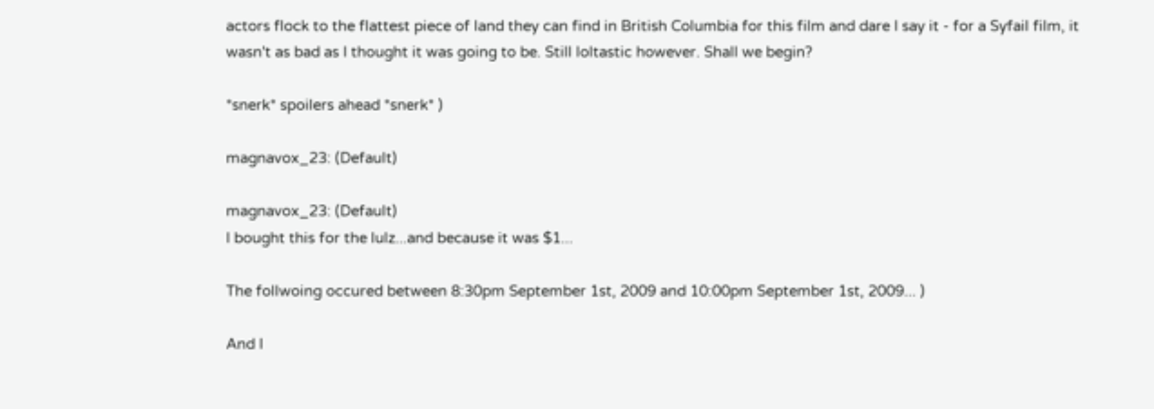actors flock to the flattest piece of land they can find in British Columbia for this film and dare I say it - for a Syfail film, it wasn't as bad as I thought it was going to be. Still loltastic however. Shall we begin?

*snerk* spoilers ahead *snerk* )

magnavox_23: (Default)

magnavox_23: (Default)
I bought this for the lulz...and because it was $1...

The follwoing occured between 8:30pm September 1st, 2009 and 10:00pm September 1st, 2009... )

And I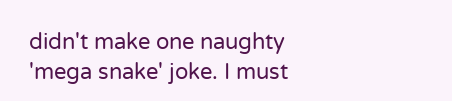didn't make one naughty 'mega snake' joke. I must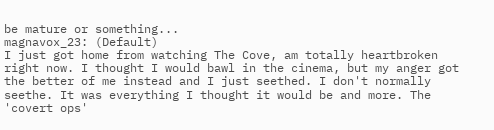be mature or something...
magnavox_23: (Default)
I just got home from watching The Cove, am totally heartbroken right now. I thought I would bawl in the cinema, but my anger got the better of me instead and I just seethed. I don't normally seethe. It was everything I thought it would be and more. The 'covert ops'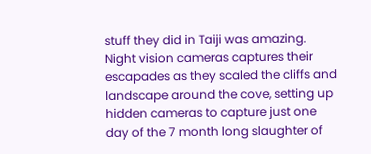stuff they did in Taiji was amazing. Night vision cameras captures their escapades as they scaled the cliffs and landscape around the cove, setting up hidden cameras to capture just one day of the 7 month long slaughter of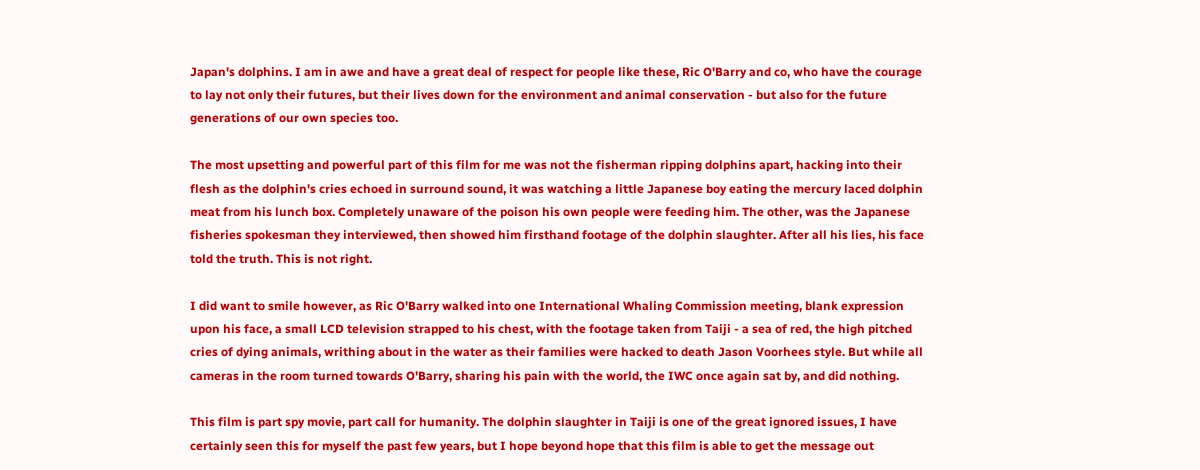Japan's dolphins. I am in awe and have a great deal of respect for people like these, Ric O'Barry and co, who have the courage to lay not only their futures, but their lives down for the environment and animal conservation - but also for the future generations of our own species too.

The most upsetting and powerful part of this film for me was not the fisherman ripping dolphins apart, hacking into their flesh as the dolphin's cries echoed in surround sound, it was watching a little Japanese boy eating the mercury laced dolphin meat from his lunch box. Completely unaware of the poison his own people were feeding him. The other, was the Japanese fisheries spokesman they interviewed, then showed him firsthand footage of the dolphin slaughter. After all his lies, his face told the truth. This is not right.

I did want to smile however, as Ric O'Barry walked into one International Whaling Commission meeting, blank expression upon his face, a small LCD television strapped to his chest, with the footage taken from Taiji - a sea of red, the high pitched cries of dying animals, writhing about in the water as their families were hacked to death Jason Voorhees style. But while all cameras in the room turned towards O'Barry, sharing his pain with the world, the IWC once again sat by, and did nothing.

This film is part spy movie, part call for humanity. The dolphin slaughter in Taiji is one of the great ignored issues, I have certainly seen this for myself the past few years, but I hope beyond hope that this film is able to get the message out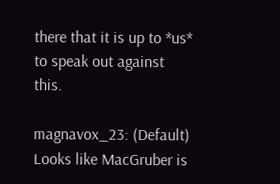there that it is up to *us* to speak out against this.

magnavox_23: (Default)
Looks like MacGruber is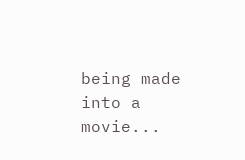being made into a movie...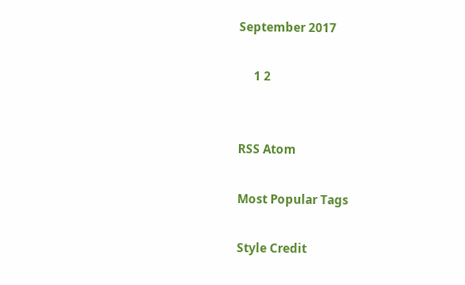September 2017

     1 2


RSS Atom

Most Popular Tags

Style Credit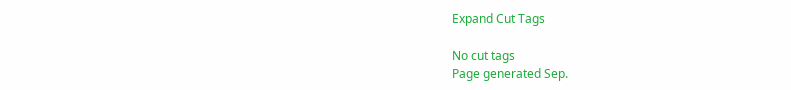Expand Cut Tags

No cut tags
Page generated Sep.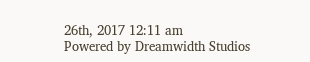26th, 2017 12:11 am
Powered by Dreamwidth Studios